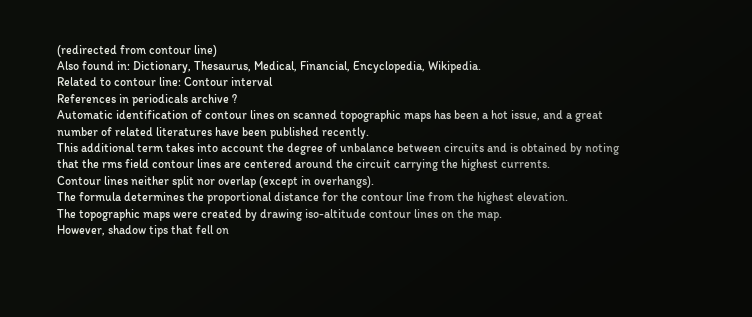(redirected from contour line)
Also found in: Dictionary, Thesaurus, Medical, Financial, Encyclopedia, Wikipedia.
Related to contour line: Contour interval
References in periodicals archive ?
Automatic identification of contour lines on scanned topographic maps has been a hot issue, and a great number of related literatures have been published recently.
This additional term takes into account the degree of unbalance between circuits and is obtained by noting that the rms field contour lines are centered around the circuit carrying the highest currents.
Contour lines neither split nor overlap (except in overhangs).
The formula determines the proportional distance for the contour line from the highest elevation.
The topographic maps were created by drawing iso-altitude contour lines on the map.
However, shadow tips that fell on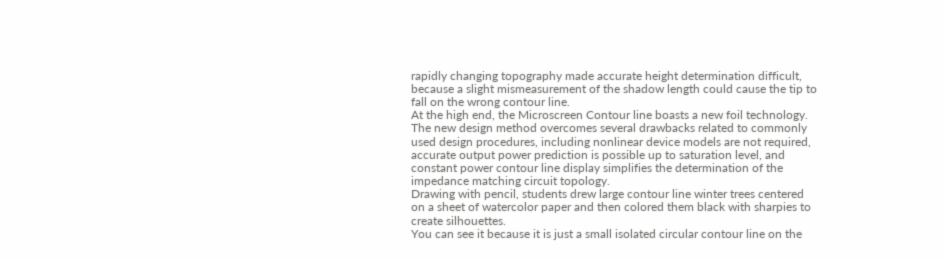rapidly changing topography made accurate height determination difficult, because a slight mismeasurement of the shadow length could cause the tip to fall on the wrong contour line.
At the high end, the Microscreen Contour line boasts a new foil technology.
The new design method overcomes several drawbacks related to commonly used design procedures, including nonlinear device models are not required, accurate output power prediction is possible up to saturation level, and constant power contour line display simplifies the determination of the impedance matching circuit topology.
Drawing with pencil, students drew large contour line winter trees centered on a sheet of watercolor paper and then colored them black with sharpies to create silhouettes.
You can see it because it is just a small isolated circular contour line on the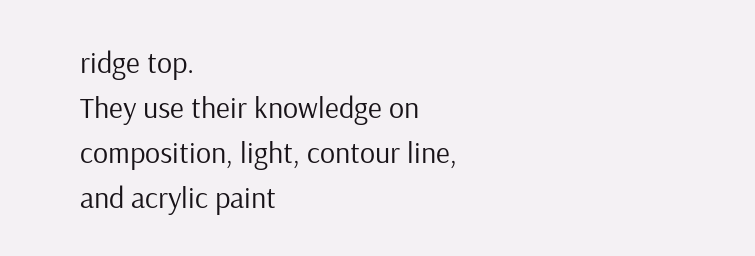ridge top.
They use their knowledge on composition, light, contour line, and acrylic paint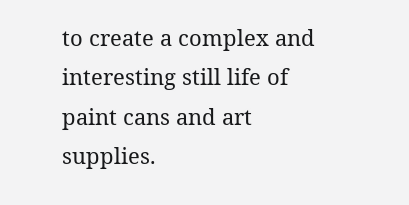to create a complex and interesting still life of paint cans and art supplies.